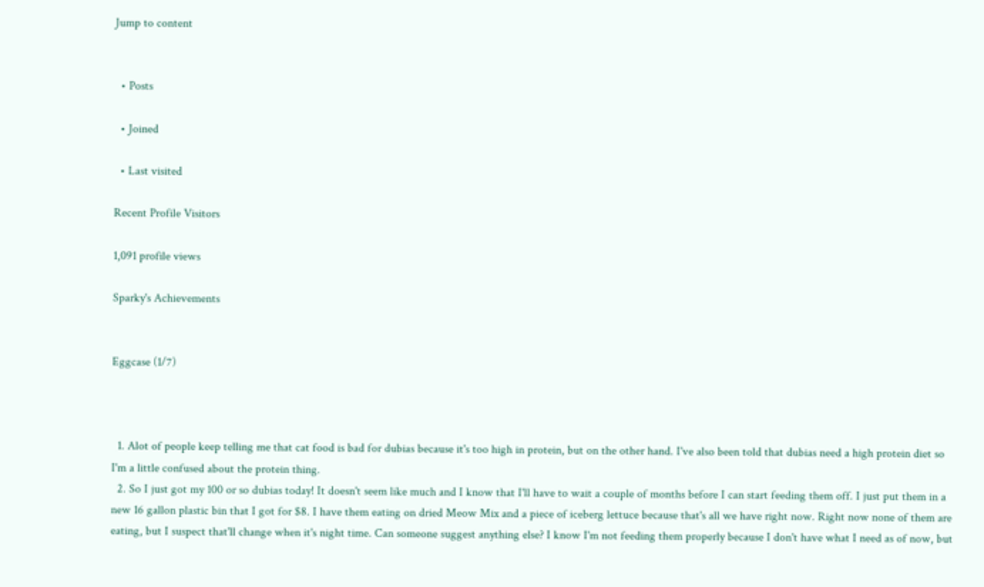Jump to content


  • Posts

  • Joined

  • Last visited

Recent Profile Visitors

1,091 profile views

Sparky's Achievements


Eggcase (1/7)



  1. Alot of people keep telling me that cat food is bad for dubias because it's too high in protein, but on the other hand. I've also been told that dubias need a high protein diet so I'm a little confused about the protein thing.
  2. So I just got my 100 or so dubias today! It doesn't seem like much and I know that I'll have to wait a couple of months before I can start feeding them off. I just put them in a new 16 gallon plastic bin that I got for $8. I have them eating on dried Meow Mix and a piece of iceberg lettuce because that's all we have right now. Right now none of them are eating, but I suspect that'll change when it's night time. Can someone suggest anything else? I know I'm not feeding them properly because I don't have what I need as of now, but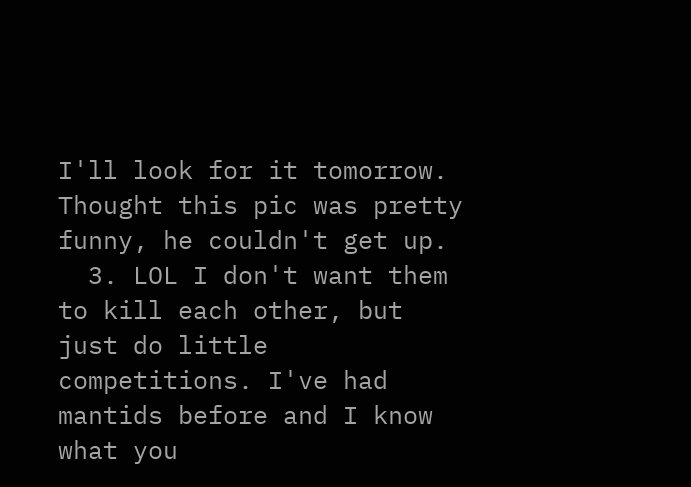I'll look for it tomorrow. Thought this pic was pretty funny, he couldn't get up.
  3. LOL I don't want them to kill each other, but just do little competitions. I've had mantids before and I know what you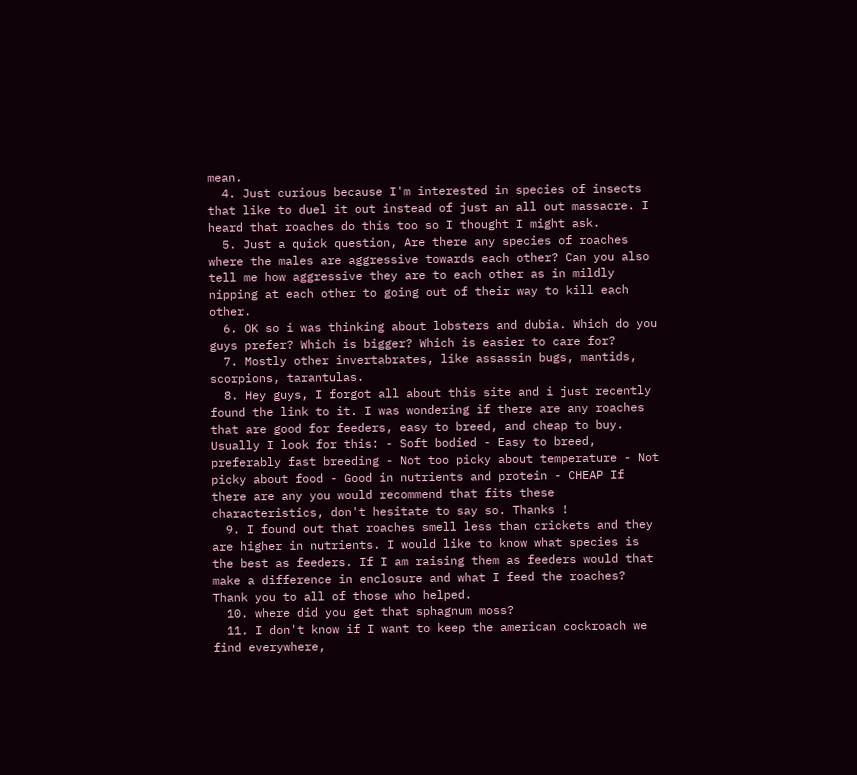mean.
  4. Just curious because I'm interested in species of insects that like to duel it out instead of just an all out massacre. I heard that roaches do this too so I thought I might ask.
  5. Just a quick question, Are there any species of roaches where the males are aggressive towards each other? Can you also tell me how aggressive they are to each other as in mildly nipping at each other to going out of their way to kill each other.
  6. OK so i was thinking about lobsters and dubia. Which do you guys prefer? Which is bigger? Which is easier to care for?
  7. Mostly other invertabrates, like assassin bugs, mantids, scorpions, tarantulas.
  8. Hey guys, I forgot all about this site and i just recently found the link to it. I was wondering if there are any roaches that are good for feeders, easy to breed, and cheap to buy. Usually I look for this: - Soft bodied - Easy to breed, preferably fast breeding - Not too picky about temperature - Not picky about food - Good in nutrients and protein - CHEAP If there are any you would recommend that fits these characteristics, don't hesitate to say so. Thanks !
  9. I found out that roaches smell less than crickets and they are higher in nutrients. I would like to know what species is the best as feeders. If I am raising them as feeders would that make a difference in enclosure and what I feed the roaches? Thank you to all of those who helped.
  10. where did you get that sphagnum moss?
  11. I don't know if I want to keep the american cockroach we find everywhere,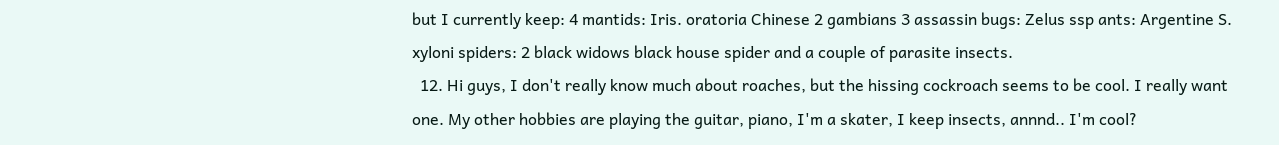but I currently keep: 4 mantids: Iris. oratoria Chinese 2 gambians 3 assassin bugs: Zelus ssp ants: Argentine S. xyloni spiders: 2 black widows black house spider and a couple of parasite insects.
  12. Hi guys, I don't really know much about roaches, but the hissing cockroach seems to be cool. I really want one. My other hobbies are playing the guitar, piano, I'm a skater, I keep insects, annnd.. I'm cool?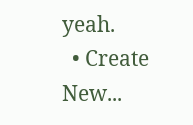yeah.
  • Create New...